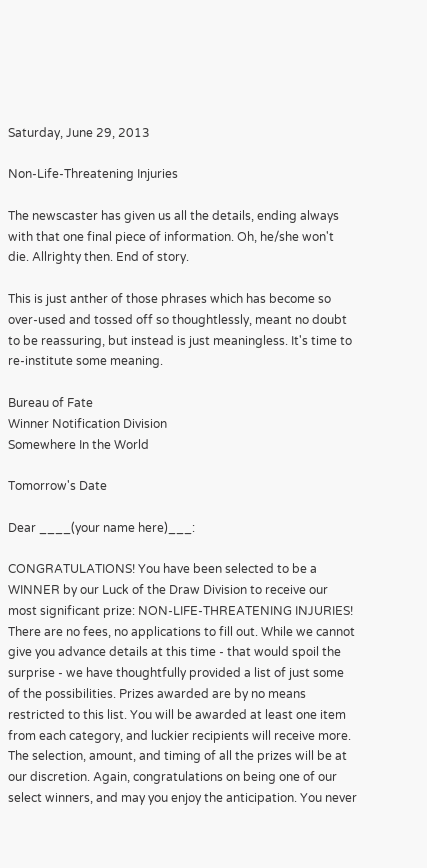Saturday, June 29, 2013

Non-Life-Threatening Injuries

The newscaster has given us all the details, ending always with that one final piece of information. Oh, he/she won't die. Allrighty then. End of story.

This is just anther of those phrases which has become so over-used and tossed off so thoughtlessly, meant no doubt to be reassuring, but instead is just meaningless. It's time to re-institute some meaning.

Bureau of Fate
Winner Notification Division
Somewhere In the World

Tomorrow's Date

Dear ____(your name here)___:

CONGRATULATIONS! You have been selected to be a WINNER by our Luck of the Draw Division to receive our most significant prize: NON-LIFE-THREATENING INJURIES! There are no fees, no applications to fill out. While we cannot give you advance details at this time - that would spoil the surprise - we have thoughtfully provided a list of just some of the possibilities. Prizes awarded are by no means restricted to this list. You will be awarded at least one item from each category, and luckier recipients will receive more. The selection, amount, and timing of all the prizes will be at our discretion. Again, congratulations on being one of our select winners, and may you enjoy the anticipation. You never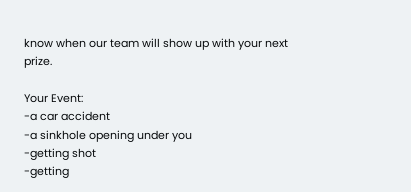know when our team will show up with your next prize.

Your Event:
-a car accident
-a sinkhole opening under you
-getting shot
-getting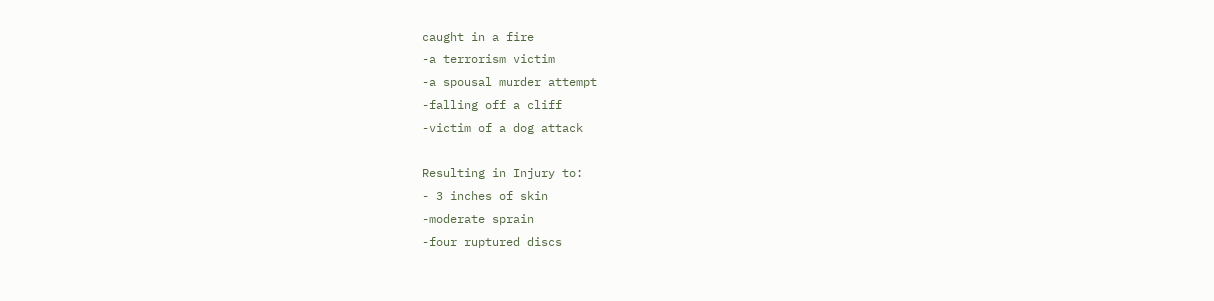caught in a fire
-a terrorism victim
-a spousal murder attempt
-falling off a cliff
-victim of a dog attack

Resulting in Injury to:
- 3 inches of skin
-moderate sprain
-four ruptured discs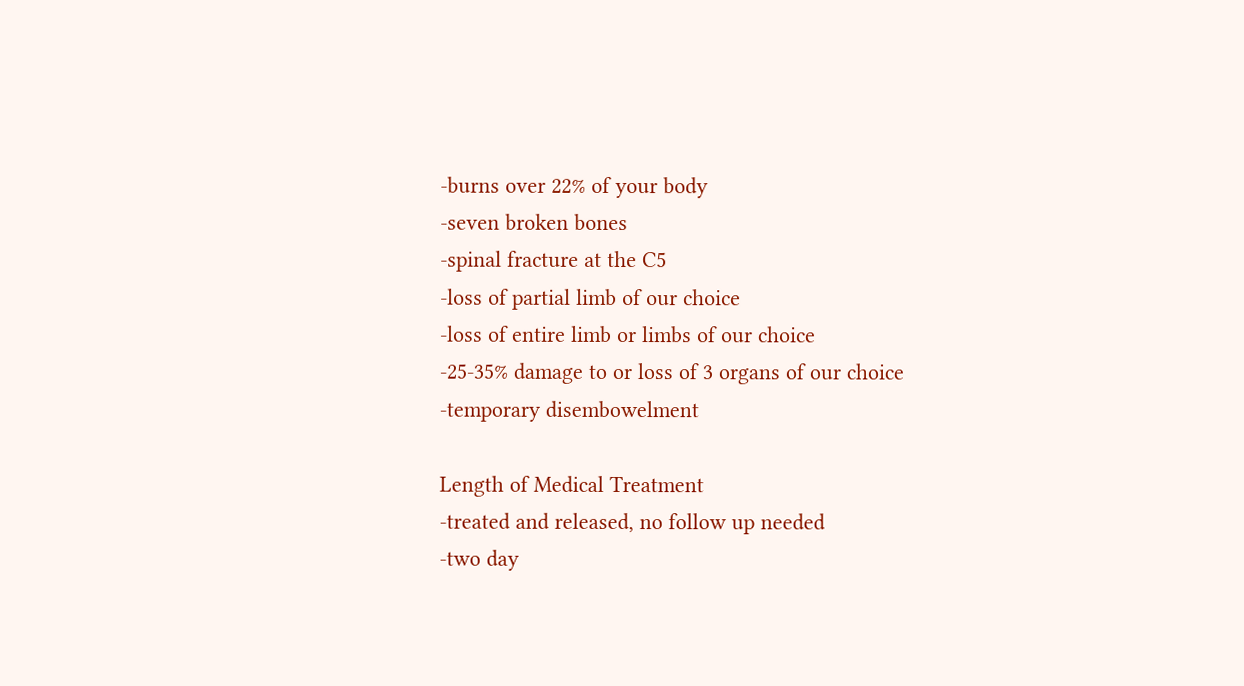-burns over 22% of your body
-seven broken bones
-spinal fracture at the C5
-loss of partial limb of our choice
-loss of entire limb or limbs of our choice
-25-35% damage to or loss of 3 organs of our choice
-temporary disembowelment

Length of Medical Treatment
-treated and released, no follow up needed
-two day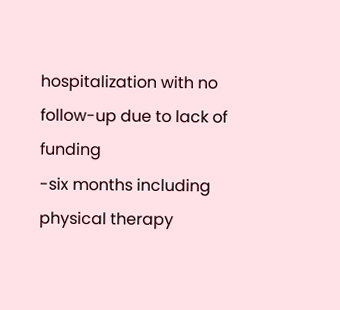hospitalization with no follow-up due to lack of funding
-six months including physical therapy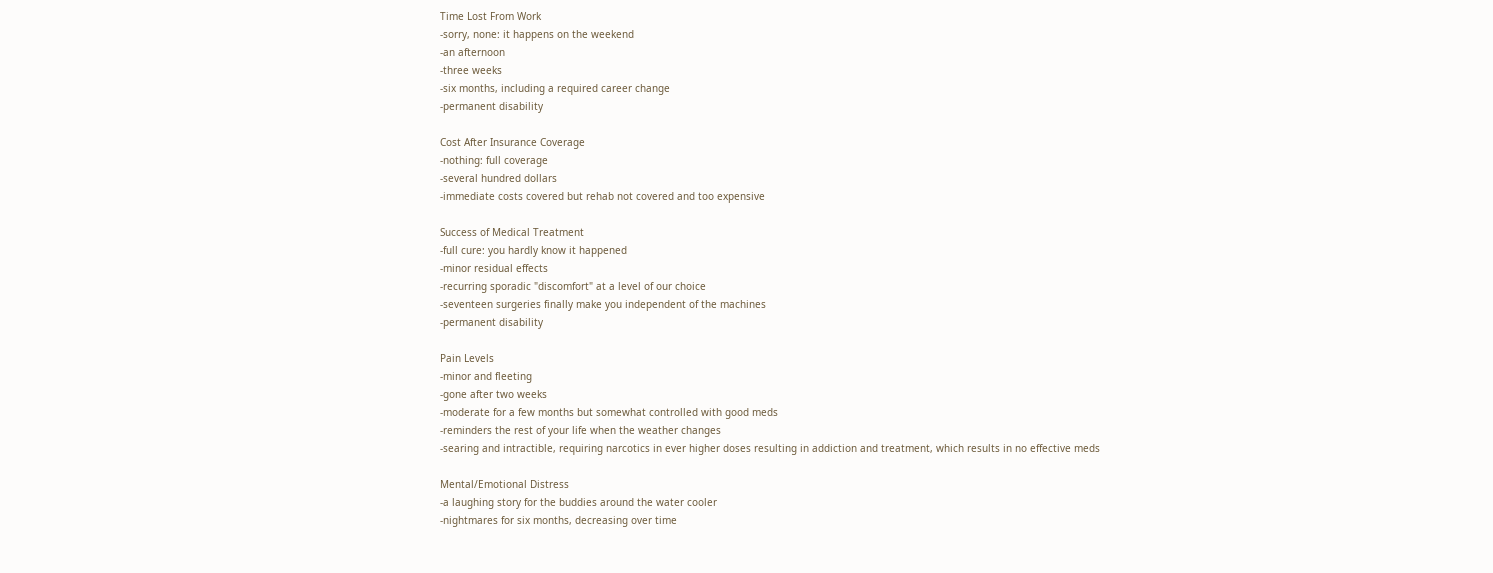Time Lost From Work
-sorry, none: it happens on the weekend
-an afternoon
-three weeks
-six months, including a required career change
-permanent disability

Cost After Insurance Coverage
-nothing: full coverage
-several hundred dollars
-immediate costs covered but rehab not covered and too expensive

Success of Medical Treatment
-full cure: you hardly know it happened
-minor residual effects
-recurring sporadic "discomfort" at a level of our choice
-seventeen surgeries finally make you independent of the machines
-permanent disability

Pain Levels
-minor and fleeting
-gone after two weeks
-moderate for a few months but somewhat controlled with good meds
-reminders the rest of your life when the weather changes
-searing and intractible, requiring narcotics in ever higher doses resulting in addiction and treatment, which results in no effective meds

Mental/Emotional Distress
-a laughing story for the buddies around the water cooler
-nightmares for six months, decreasing over time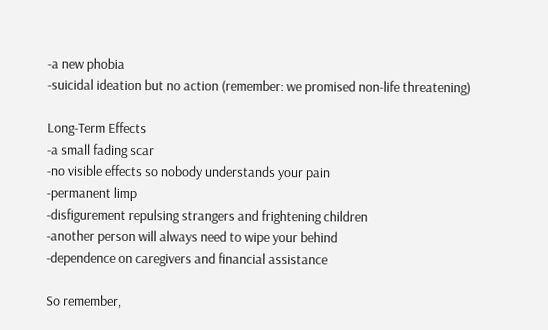-a new phobia
-suicidal ideation but no action (remember: we promised non-life threatening)

Long-Term Effects
-a small fading scar
-no visible effects so nobody understands your pain
-permanent limp
-disfigurement repulsing strangers and frightening children
-another person will always need to wipe your behind
-dependence on caregivers and financial assistance

So remember,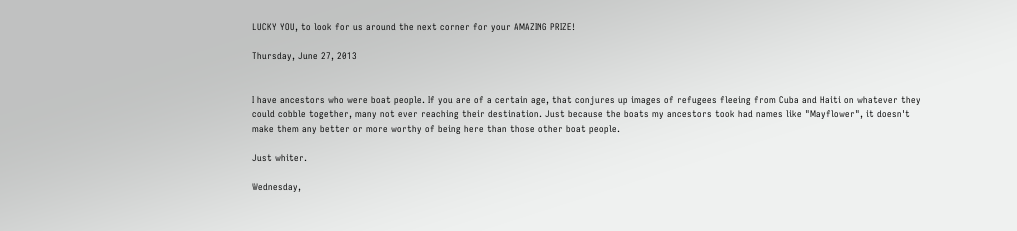LUCKY YOU, to look for us around the next corner for your AMAZING PRIZE!

Thursday, June 27, 2013


I have ancestors who were boat people. If you are of a certain age, that conjures up images of refugees fleeing from Cuba and Haiti on whatever they could cobble together, many not ever reaching their destination. Just because the boats my ancestors took had names like "Mayflower", it doesn't make them any better or more worthy of being here than those other boat people.

Just whiter.

Wednesday,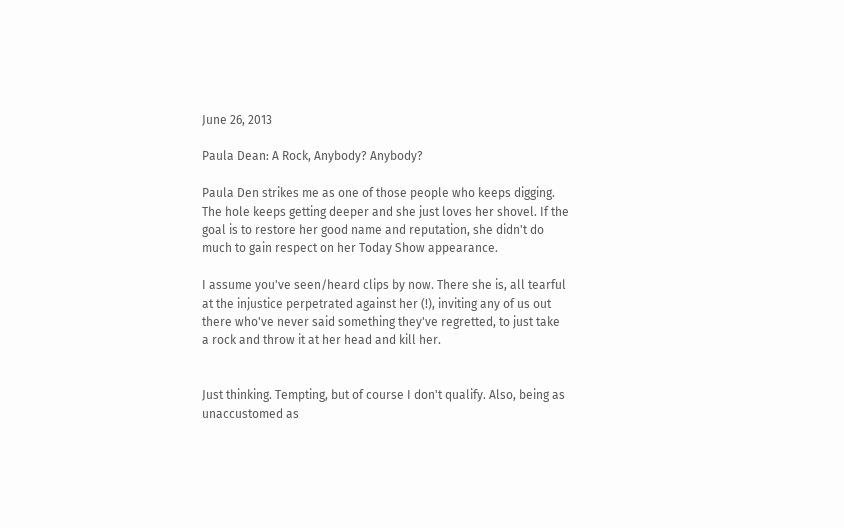June 26, 2013

Paula Dean: A Rock, Anybody? Anybody?

Paula Den strikes me as one of those people who keeps digging. The hole keeps getting deeper and she just loves her shovel. If the goal is to restore her good name and reputation, she didn't do much to gain respect on her Today Show appearance.

I assume you've seen/heard clips by now. There she is, all tearful at the injustice perpetrated against her (!), inviting any of us out there who've never said something they've regretted, to just take a rock and throw it at her head and kill her.


Just thinking. Tempting, but of course I don't qualify. Also, being as unaccustomed as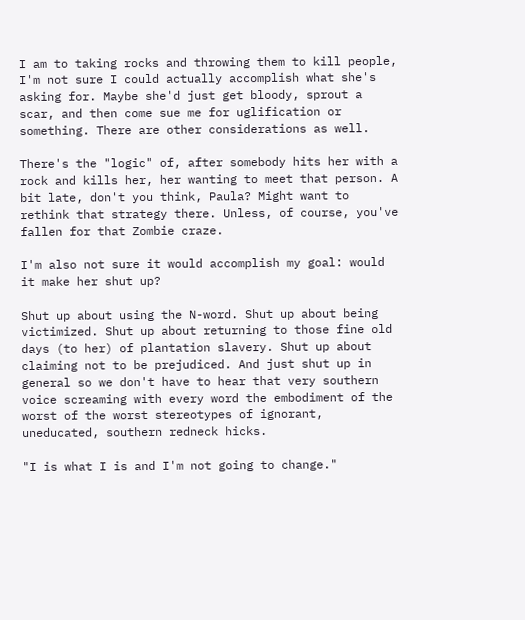I am to taking rocks and throwing them to kill people, I'm not sure I could actually accomplish what she's asking for. Maybe she'd just get bloody, sprout a scar, and then come sue me for uglification or something. There are other considerations as well.

There's the "logic" of, after somebody hits her with a rock and kills her, her wanting to meet that person. A bit late, don't you think, Paula? Might want to rethink that strategy there. Unless, of course, you've fallen for that Zombie craze.

I'm also not sure it would accomplish my goal: would it make her shut up?

Shut up about using the N-word. Shut up about being victimized. Shut up about returning to those fine old days (to her) of plantation slavery. Shut up about claiming not to be prejudiced. And just shut up in general so we don't have to hear that very southern voice screaming with every word the embodiment of the worst of the worst stereotypes of ignorant, uneducated, southern redneck hicks.

"I is what I is and I'm not going to change."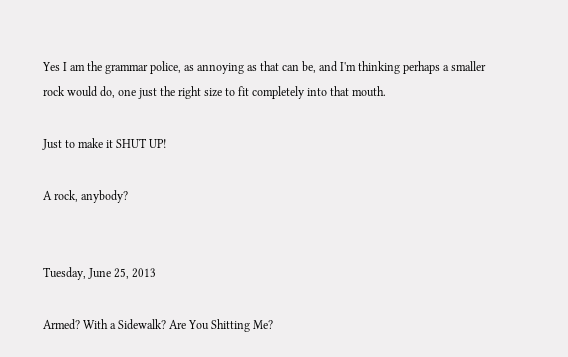Yes I am the grammar police, as annoying as that can be, and I'm thinking perhaps a smaller rock would do, one just the right size to fit completely into that mouth.

Just to make it SHUT UP!

A rock, anybody?


Tuesday, June 25, 2013

Armed? With a Sidewalk? Are You Shitting Me?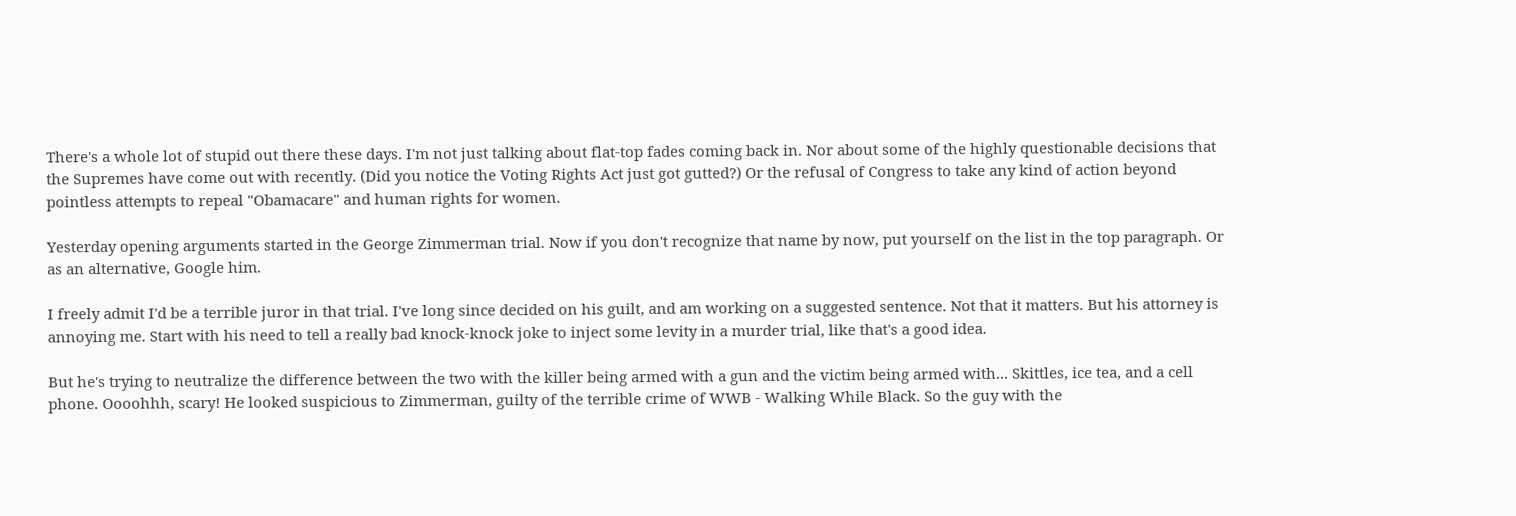There's a whole lot of stupid out there these days. I'm not just talking about flat-top fades coming back in. Nor about some of the highly questionable decisions that the Supremes have come out with recently. (Did you notice the Voting Rights Act just got gutted?) Or the refusal of Congress to take any kind of action beyond pointless attempts to repeal "Obamacare" and human rights for women.

Yesterday opening arguments started in the George Zimmerman trial. Now if you don't recognize that name by now, put yourself on the list in the top paragraph. Or as an alternative, Google him.

I freely admit I'd be a terrible juror in that trial. I've long since decided on his guilt, and am working on a suggested sentence. Not that it matters. But his attorney is annoying me. Start with his need to tell a really bad knock-knock joke to inject some levity in a murder trial, like that's a good idea.

But he's trying to neutralize the difference between the two with the killer being armed with a gun and the victim being armed with... Skittles, ice tea, and a cell phone. Oooohhh, scary! He looked suspicious to Zimmerman, guilty of the terrible crime of WWB - Walking While Black. So the guy with the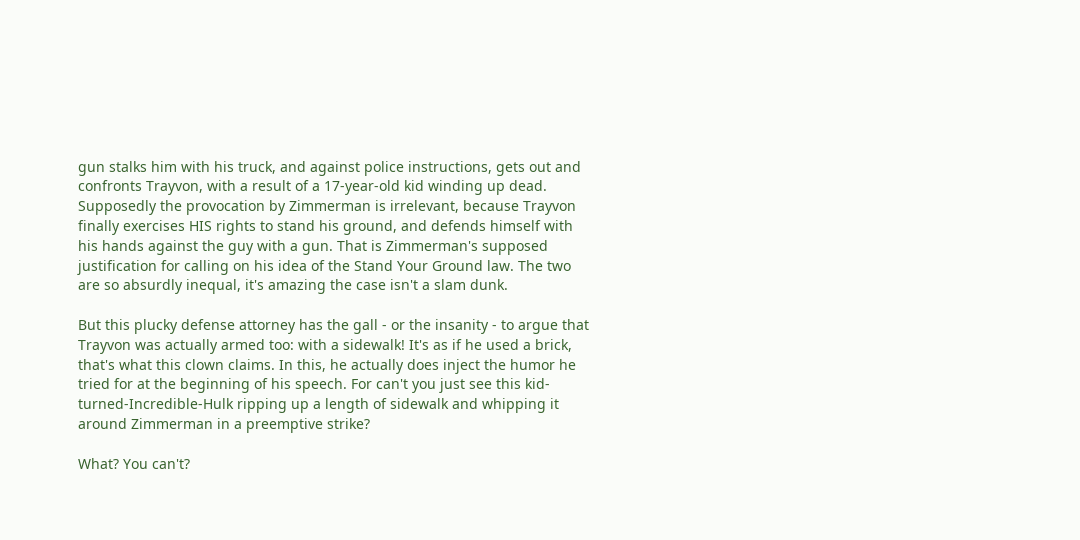gun stalks him with his truck, and against police instructions, gets out and confronts Trayvon, with a result of a 17-year-old kid winding up dead. Supposedly the provocation by Zimmerman is irrelevant, because Trayvon finally exercises HIS rights to stand his ground, and defends himself with his hands against the guy with a gun. That is Zimmerman's supposed justification for calling on his idea of the Stand Your Ground law. The two are so absurdly inequal, it's amazing the case isn't a slam dunk.

But this plucky defense attorney has the gall - or the insanity - to argue that Trayvon was actually armed too: with a sidewalk! It's as if he used a brick, that's what this clown claims. In this, he actually does inject the humor he tried for at the beginning of his speech. For can't you just see this kid-turned-Incredible-Hulk ripping up a length of sidewalk and whipping it around Zimmerman in a preemptive strike?

What? You can't?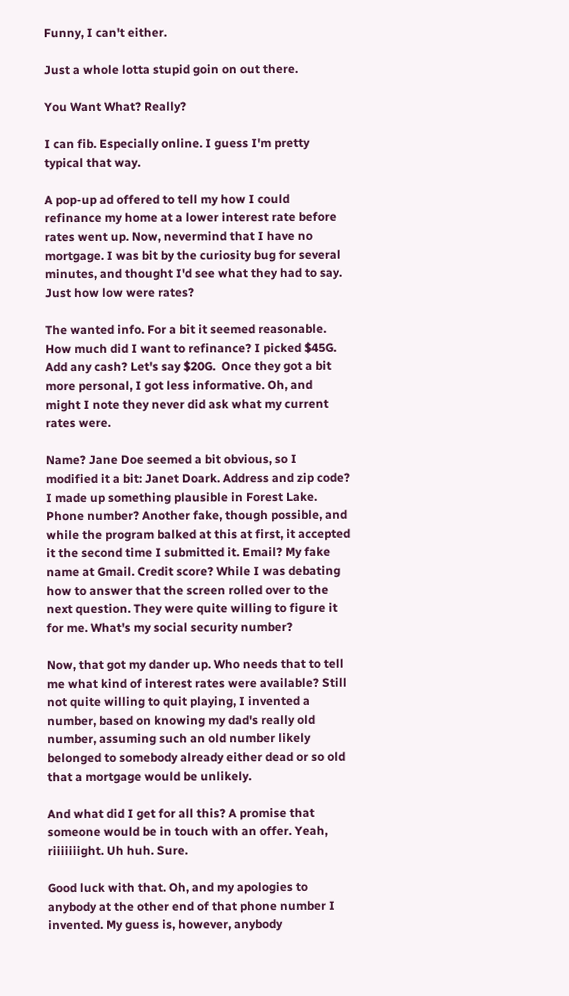Funny, I can't either.

Just a whole lotta stupid goin on out there.

You Want What? Really?

I can fib. Especially online. I guess I'm pretty typical that way.

A pop-up ad offered to tell my how I could refinance my home at a lower interest rate before rates went up. Now, nevermind that I have no mortgage. I was bit by the curiosity bug for several minutes, and thought I'd see what they had to say. Just how low were rates?

The wanted info. For a bit it seemed reasonable. How much did I want to refinance? I picked $45G. Add any cash? Let's say $20G.  Once they got a bit more personal, I got less informative. Oh, and might I note they never did ask what my current rates were.

Name? Jane Doe seemed a bit obvious, so I modified it a bit: Janet Doark. Address and zip code? I made up something plausible in Forest Lake. Phone number? Another fake, though possible, and while the program balked at this at first, it accepted it the second time I submitted it. Email? My fake name at Gmail. Credit score? While I was debating how to answer that the screen rolled over to the next question. They were quite willing to figure it for me. What's my social security number?

Now, that got my dander up. Who needs that to tell me what kind of interest rates were available? Still not quite willing to quit playing, I invented a number, based on knowing my dad's really old number, assuming such an old number likely belonged to somebody already either dead or so old that a mortgage would be unlikely.

And what did I get for all this? A promise that someone would be in touch with an offer. Yeah, riiiiiiight. Uh huh. Sure.

Good luck with that. Oh, and my apologies to anybody at the other end of that phone number I invented. My guess is, however, anybody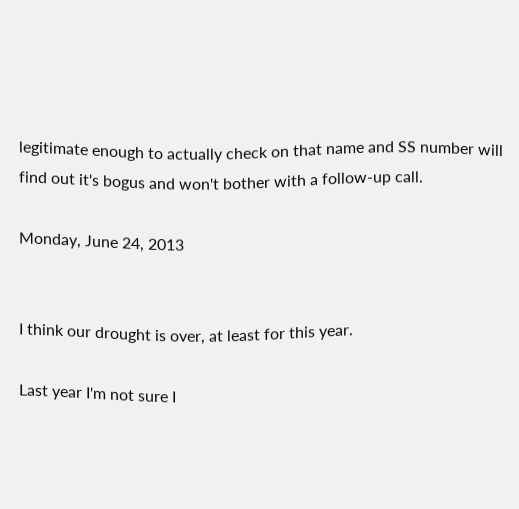legitimate enough to actually check on that name and SS number will find out it's bogus and won't bother with a follow-up call.

Monday, June 24, 2013


I think our drought is over, at least for this year.

Last year I'm not sure I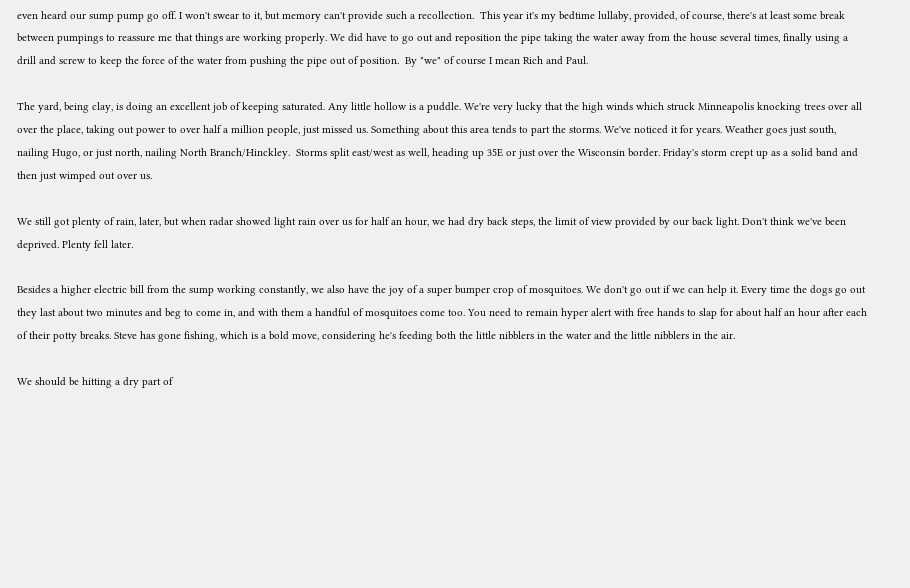even heard our sump pump go off. I won't swear to it, but memory can't provide such a recollection.  This year it's my bedtime lullaby, provided, of course, there's at least some break between pumpings to reassure me that things are working properly. We did have to go out and reposition the pipe taking the water away from the house several times, finally using a drill and screw to keep the force of the water from pushing the pipe out of position.  By "we" of course I mean Rich and Paul.

The yard, being clay, is doing an excellent job of keeping saturated. Any little hollow is a puddle. We're very lucky that the high winds which struck Minneapolis knocking trees over all over the place, taking out power to over half a million people, just missed us. Something about this area tends to part the storms. We've noticed it for years. Weather goes just south, nailing Hugo, or just north, nailing North Branch/Hinckley.  Storms split east/west as well, heading up 35E or just over the Wisconsin border. Friday's storm crept up as a solid band and then just wimped out over us.

We still got plenty of rain, later, but when radar showed light rain over us for half an hour, we had dry back steps, the limit of view provided by our back light. Don't think we've been deprived. Plenty fell later.

Besides a higher electric bill from the sump working constantly, we also have the joy of a super bumper crop of mosquitoes. We don't go out if we can help it. Every time the dogs go out they last about two minutes and beg to come in, and with them a handful of mosquitoes come too. You need to remain hyper alert with free hands to slap for about half an hour after each of their potty breaks. Steve has gone fishing, which is a bold move, considering he's feeding both the little nibblers in the water and the little nibblers in the air.

We should be hitting a dry part of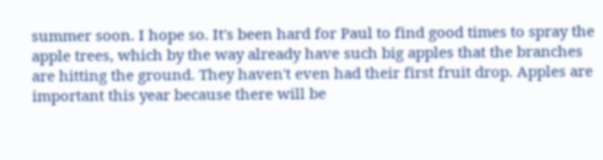summer soon. I hope so. It's been hard for Paul to find good times to spray the apple trees, which by the way already have such big apples that the branches are hitting the ground. They haven't even had their first fruit drop. Apples are important this year because there will be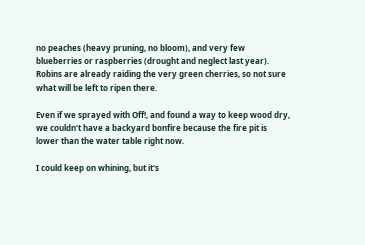no peaches (heavy pruning, no bloom), and very few blueberries or raspberries (drought and neglect last year). Robins are already raiding the very green cherries, so not sure what will be left to ripen there.

Even if we sprayed with Off!, and found a way to keep wood dry, we couldn't have a backyard bonfire because the fire pit is lower than the water table right now.

I could keep on whining, but it's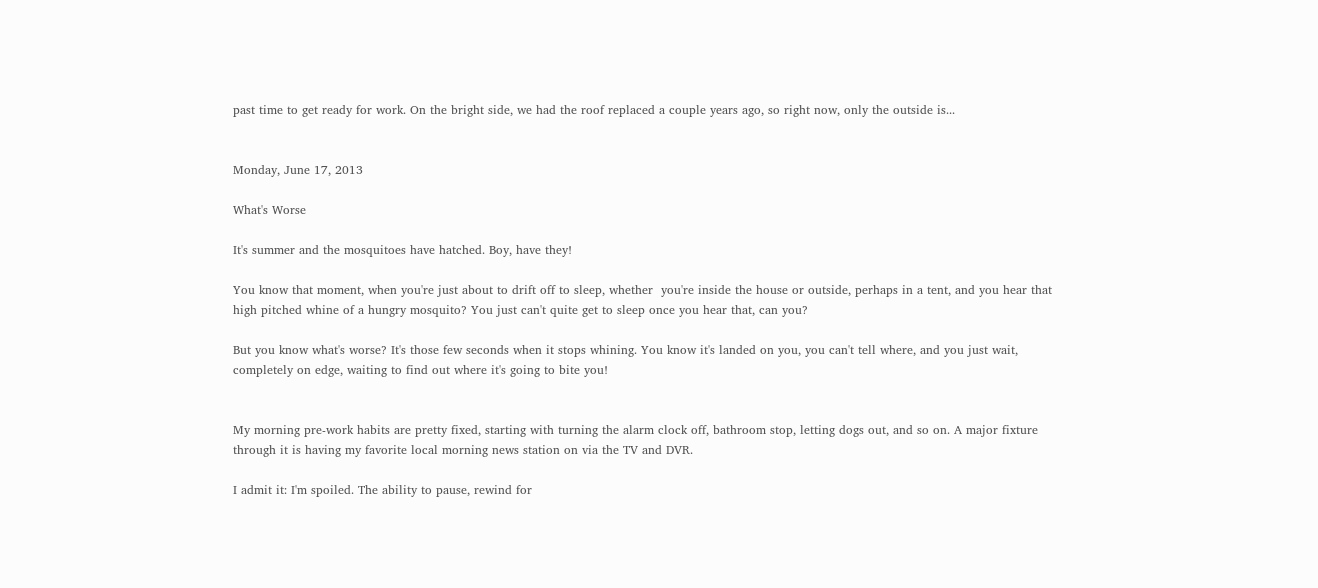past time to get ready for work. On the bright side, we had the roof replaced a couple years ago, so right now, only the outside is...


Monday, June 17, 2013

What's Worse

It's summer and the mosquitoes have hatched. Boy, have they!

You know that moment, when you're just about to drift off to sleep, whether  you're inside the house or outside, perhaps in a tent, and you hear that high pitched whine of a hungry mosquito? You just can't quite get to sleep once you hear that, can you?

But you know what's worse? It's those few seconds when it stops whining. You know it's landed on you, you can't tell where, and you just wait, completely on edge, waiting to find out where it's going to bite you!


My morning pre-work habits are pretty fixed, starting with turning the alarm clock off, bathroom stop, letting dogs out, and so on. A major fixture through it is having my favorite local morning news station on via the TV and DVR.

I admit it: I'm spoiled. The ability to pause, rewind for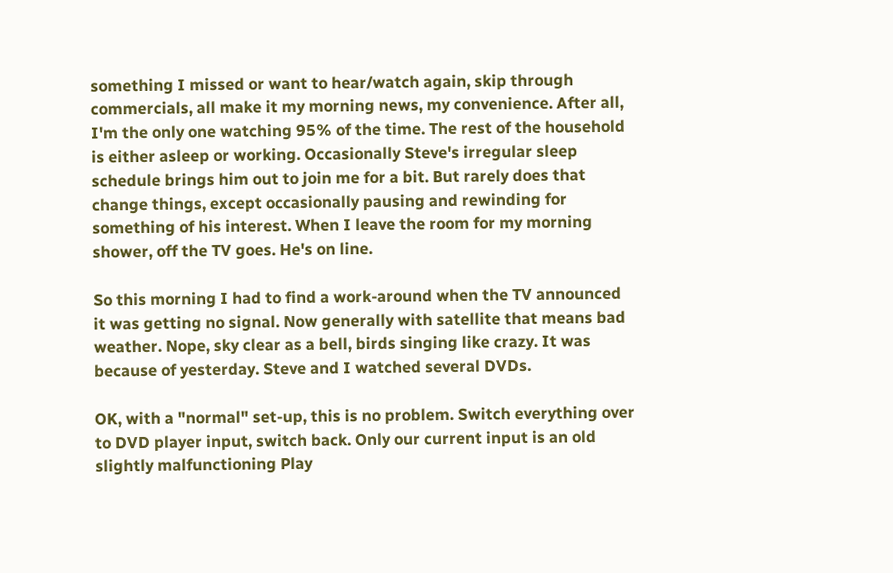something I missed or want to hear/watch again, skip through commercials, all make it my morning news, my convenience. After all, I'm the only one watching 95% of the time. The rest of the household is either asleep or working. Occasionally Steve's irregular sleep schedule brings him out to join me for a bit. But rarely does that change things, except occasionally pausing and rewinding for something of his interest. When I leave the room for my morning shower, off the TV goes. He's on line.

So this morning I had to find a work-around when the TV announced it was getting no signal. Now generally with satellite that means bad weather. Nope, sky clear as a bell, birds singing like crazy. It was because of yesterday. Steve and I watched several DVDs.

OK, with a "normal" set-up, this is no problem. Switch everything over to DVD player input, switch back. Only our current input is an old slightly malfunctioning Play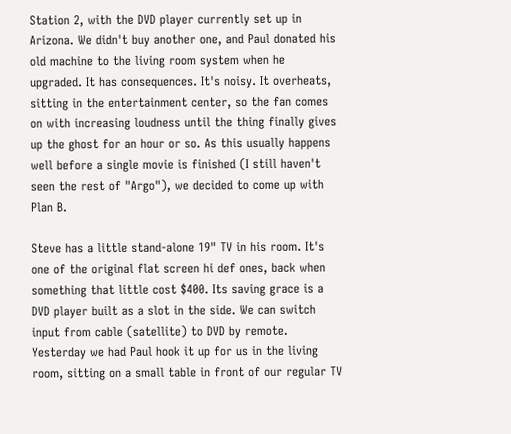Station 2, with the DVD player currently set up in Arizona. We didn't buy another one, and Paul donated his old machine to the living room system when he upgraded. It has consequences. It's noisy. It overheats, sitting in the entertainment center, so the fan comes on with increasing loudness until the thing finally gives up the ghost for an hour or so. As this usually happens well before a single movie is finished (I still haven't seen the rest of "Argo"), we decided to come up with Plan B.

Steve has a little stand-alone 19" TV in his room. It's one of the original flat screen hi def ones, back when something that little cost $400. Its saving grace is a DVD player built as a slot in the side. We can switch input from cable (satellite) to DVD by remote. Yesterday we had Paul hook it up for us in the living room, sitting on a small table in front of our regular TV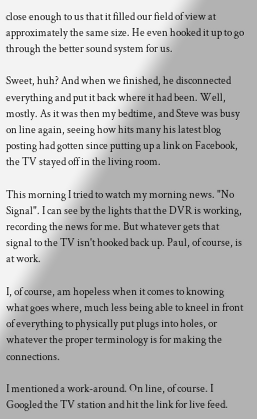close enough to us that it filled our field of view at approximately the same size. He even hooked it up to go through the better sound system for us.

Sweet, huh? And when we finished, he disconnected everything and put it back where it had been. Well, mostly. As it was then my bedtime, and Steve was busy on line again, seeing how hits many his latest blog posting had gotten since putting up a link on Facebook, the TV stayed off in the living room.

This morning I tried to watch my morning news. "No Signal". I can see by the lights that the DVR is working, recording the news for me. But whatever gets that signal to the TV isn't hooked back up. Paul, of course, is at work.

I, of course, am hopeless when it comes to knowing what goes where, much less being able to kneel in front of everything to physically put plugs into holes, or whatever the proper terminology is for making the connections.

I mentioned a work-around. On line, of course. I Googled the TV station and hit the link for live feed.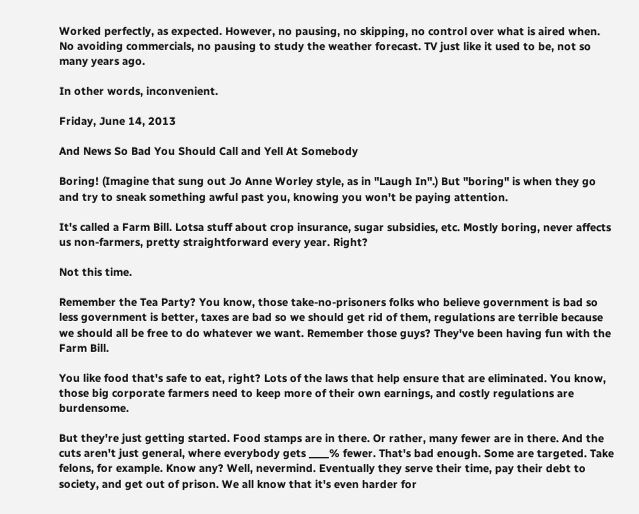Worked perfectly, as expected. However, no pausing, no skipping, no control over what is aired when. No avoiding commercials, no pausing to study the weather forecast. TV just like it used to be, not so many years ago.

In other words, inconvenient.

Friday, June 14, 2013

And News So Bad You Should Call and Yell At Somebody

Boring! (Imagine that sung out Jo Anne Worley style, as in "Laugh In".) But "boring" is when they go and try to sneak something awful past you, knowing you won't be paying attention.

It's called a Farm Bill. Lotsa stuff about crop insurance, sugar subsidies, etc. Mostly boring, never affects us non-farmers, pretty straightforward every year. Right?

Not this time.

Remember the Tea Party? You know, those take-no-prisoners folks who believe government is bad so less government is better, taxes are bad so we should get rid of them, regulations are terrible because we should all be free to do whatever we want. Remember those guys? They've been having fun with the Farm Bill.

You like food that's safe to eat, right? Lots of the laws that help ensure that are eliminated. You know, those big corporate farmers need to keep more of their own earnings, and costly regulations are burdensome.

But they're just getting started. Food stamps are in there. Or rather, many fewer are in there. And the cuts aren't just general, where everybody gets ____% fewer. That's bad enough. Some are targeted. Take felons, for example. Know any? Well, nevermind. Eventually they serve their time, pay their debt to society, and get out of prison. We all know that it's even harder for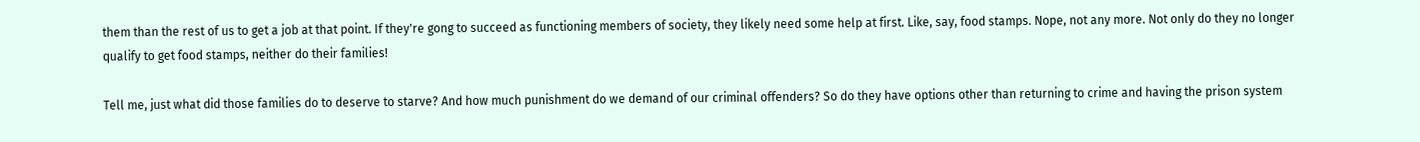them than the rest of us to get a job at that point. If they're gong to succeed as functioning members of society, they likely need some help at first. Like, say, food stamps. Nope, not any more. Not only do they no longer qualify to get food stamps, neither do their families!

Tell me, just what did those families do to deserve to starve? And how much punishment do we demand of our criminal offenders? So do they have options other than returning to crime and having the prison system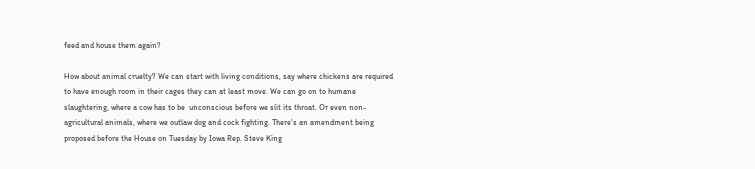feed and house them again?

How about animal cruelty? We can start with living conditions, say where chickens are required to have enough room in their cages they can at least move. We can go on to humane slaughtering, where a cow has to be  unconscious before we slit its throat. Or even non-agricultural animals, where we outlaw dog and cock fighting. There's an amendment being proposed before the House on Tuesday by Iowa Rep. Steve King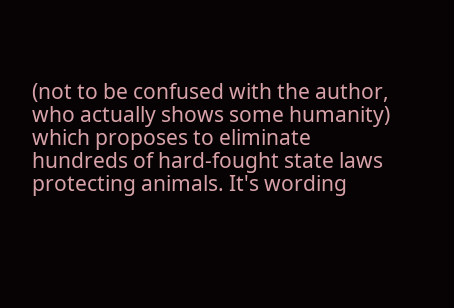(not to be confused with the author, who actually shows some humanity) which proposes to eliminate hundreds of hard-fought state laws protecting animals. It's wording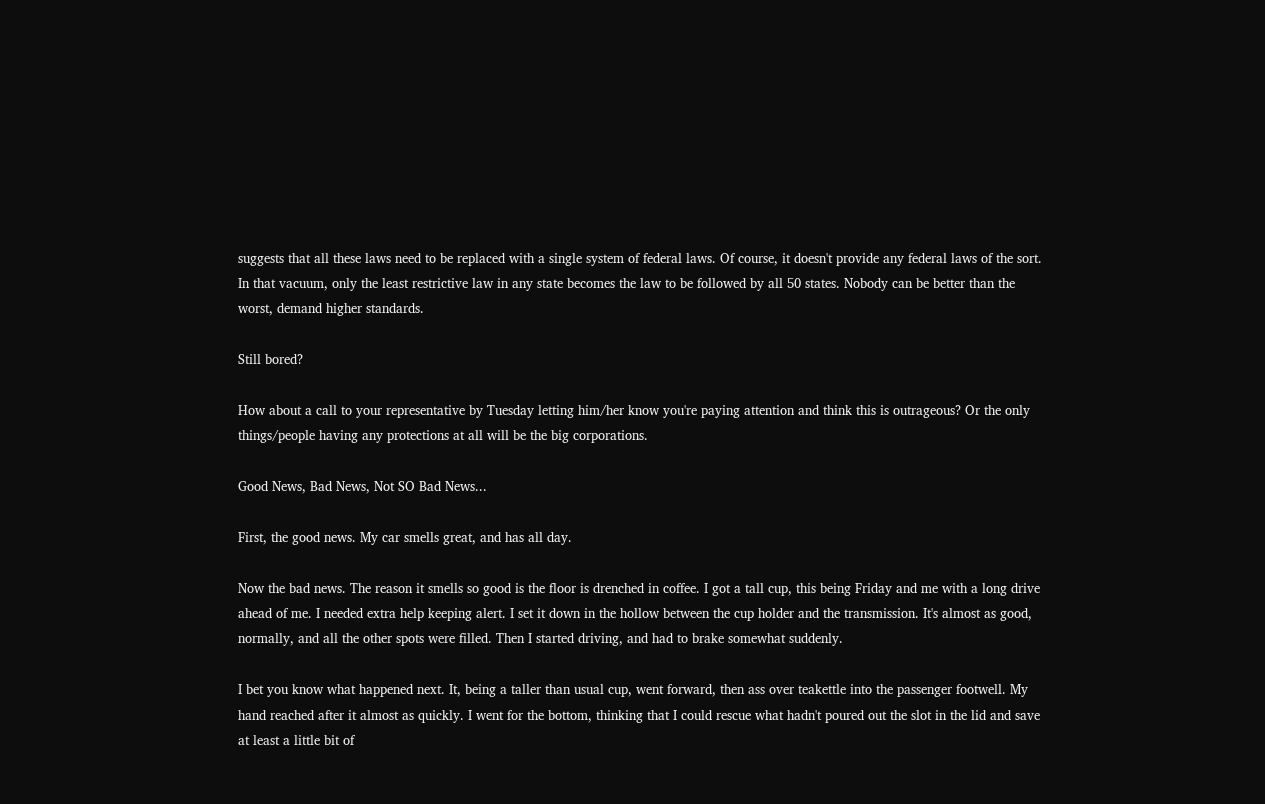suggests that all these laws need to be replaced with a single system of federal laws. Of course, it doesn't provide any federal laws of the sort. In that vacuum, only the least restrictive law in any state becomes the law to be followed by all 50 states. Nobody can be better than the worst, demand higher standards.

Still bored?

How about a call to your representative by Tuesday letting him/her know you're paying attention and think this is outrageous? Or the only things/people having any protections at all will be the big corporations.

Good News, Bad News, Not SO Bad News...

First, the good news. My car smells great, and has all day.

Now the bad news. The reason it smells so good is the floor is drenched in coffee. I got a tall cup, this being Friday and me with a long drive ahead of me. I needed extra help keeping alert. I set it down in the hollow between the cup holder and the transmission. It's almost as good, normally, and all the other spots were filled. Then I started driving, and had to brake somewhat suddenly.

I bet you know what happened next. It, being a taller than usual cup, went forward, then ass over teakettle into the passenger footwell. My hand reached after it almost as quickly. I went for the bottom, thinking that I could rescue what hadn't poured out the slot in the lid and save at least a little bit of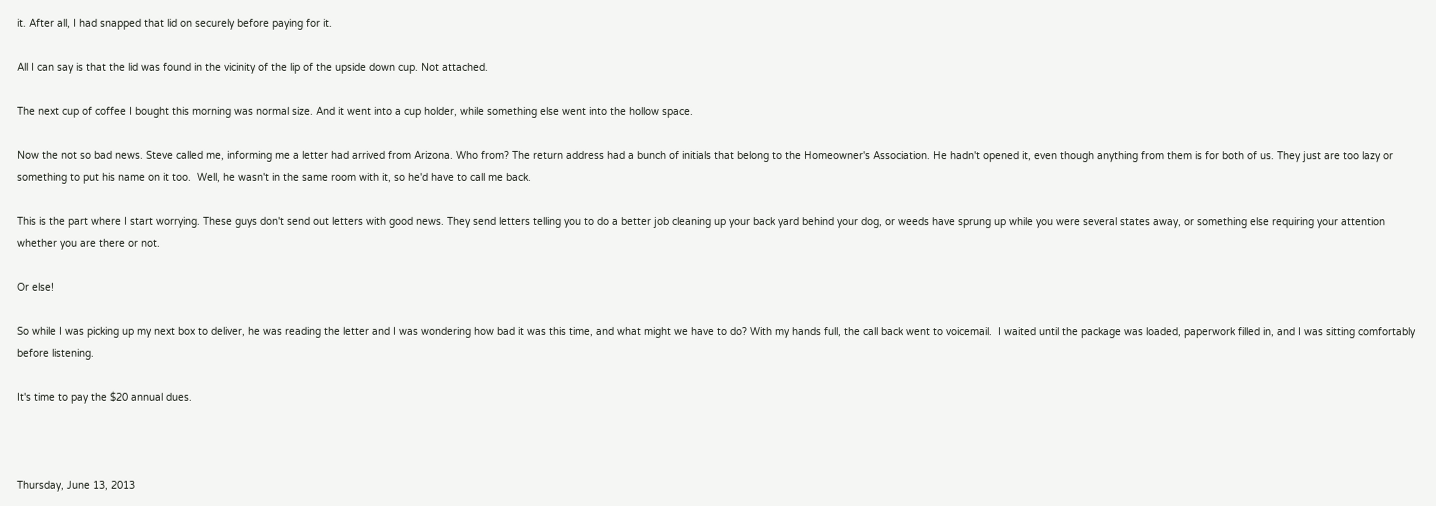it. After all, I had snapped that lid on securely before paying for it.

All I can say is that the lid was found in the vicinity of the lip of the upside down cup. Not attached.

The next cup of coffee I bought this morning was normal size. And it went into a cup holder, while something else went into the hollow space.

Now the not so bad news. Steve called me, informing me a letter had arrived from Arizona. Who from? The return address had a bunch of initials that belong to the Homeowner's Association. He hadn't opened it, even though anything from them is for both of us. They just are too lazy or something to put his name on it too.  Well, he wasn't in the same room with it, so he'd have to call me back.

This is the part where I start worrying. These guys don't send out letters with good news. They send letters telling you to do a better job cleaning up your back yard behind your dog, or weeds have sprung up while you were several states away, or something else requiring your attention whether you are there or not.

Or else!

So while I was picking up my next box to deliver, he was reading the letter and I was wondering how bad it was this time, and what might we have to do? With my hands full, the call back went to voicemail.  I waited until the package was loaded, paperwork filled in, and I was sitting comfortably before listening.

It's time to pay the $20 annual dues.



Thursday, June 13, 2013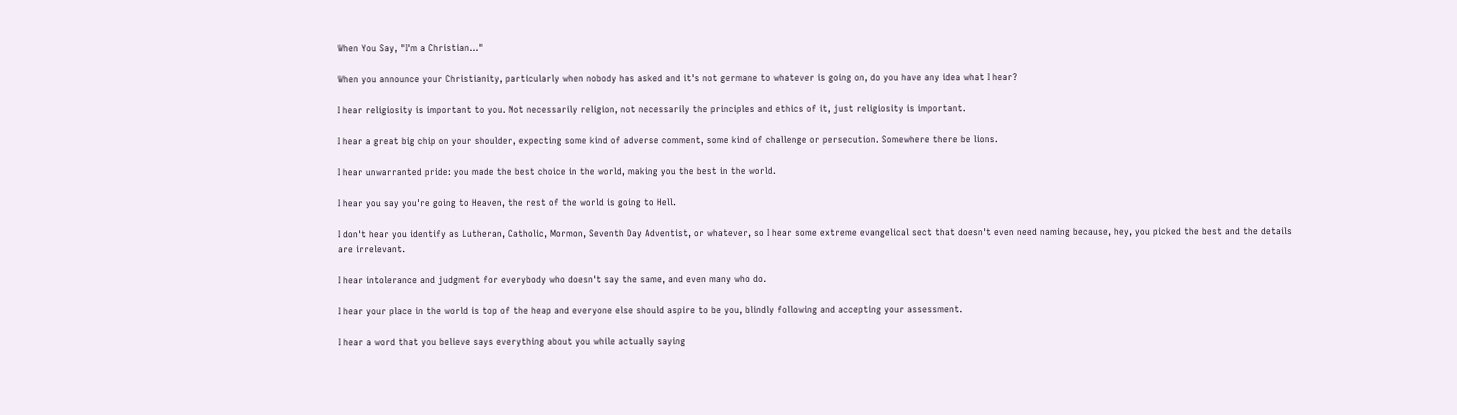When You Say, "I'm a Christian..."

When you announce your Christianity, particularly when nobody has asked and it's not germane to whatever is going on, do you have any idea what I hear?

I hear religiosity is important to you. Not necessarily religion, not necessarily the principles and ethics of it, just religiosity is important.

I hear a great big chip on your shoulder, expecting some kind of adverse comment, some kind of challenge or persecution. Somewhere there be lions.

I hear unwarranted pride: you made the best choice in the world, making you the best in the world.

I hear you say you're going to Heaven, the rest of the world is going to Hell.

I don't hear you identify as Lutheran, Catholic, Mormon, Seventh Day Adventist, or whatever, so I hear some extreme evangelical sect that doesn't even need naming because, hey, you picked the best and the details are irrelevant.

I hear intolerance and judgment for everybody who doesn't say the same, and even many who do.

I hear your place in the world is top of the heap and everyone else should aspire to be you, blindly following and accepting your assessment.

I hear a word that you believe says everything about you while actually saying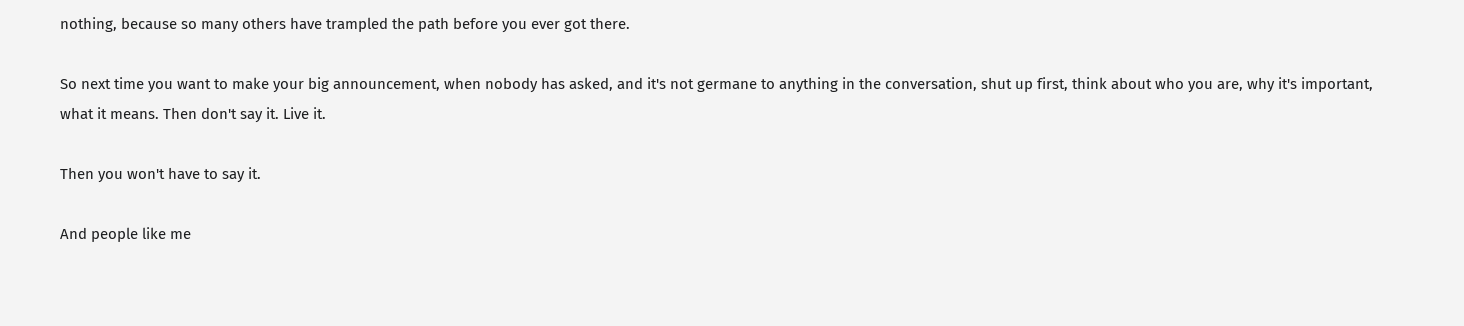nothing, because so many others have trampled the path before you ever got there.

So next time you want to make your big announcement, when nobody has asked, and it's not germane to anything in the conversation, shut up first, think about who you are, why it's important, what it means. Then don't say it. Live it.

Then you won't have to say it.

And people like me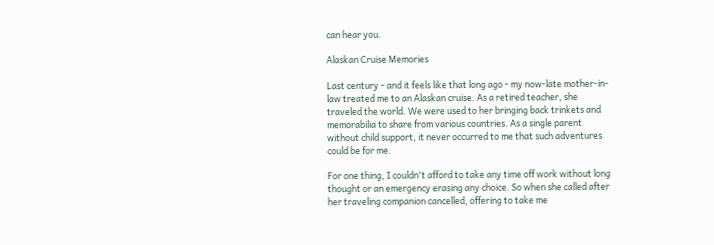can hear you.

Alaskan Cruise Memories

Last century - and it feels like that long ago - my now-late mother-in-law treated me to an Alaskan cruise. As a retired teacher, she traveled the world. We were used to her bringing back trinkets and memorabilia to share from various countries. As a single parent without child support, it never occurred to me that such adventures could be for me.

For one thing, I couldn't afford to take any time off work without long thought or an emergency erasing any choice. So when she called after her traveling companion cancelled, offering to take me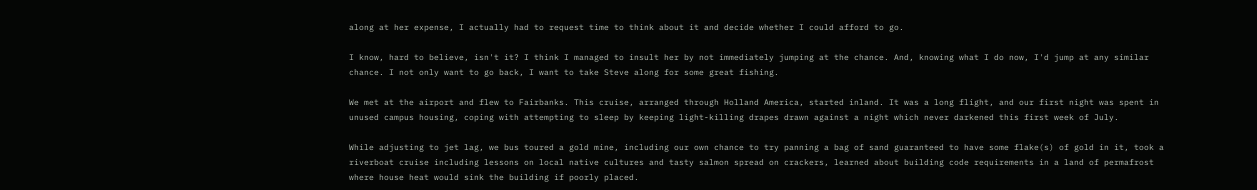along at her expense, I actually had to request time to think about it and decide whether I could afford to go.

I know, hard to believe, isn't it? I think I managed to insult her by not immediately jumping at the chance. And, knowing what I do now, I'd jump at any similar chance. I not only want to go back, I want to take Steve along for some great fishing.

We met at the airport and flew to Fairbanks. This cruise, arranged through Holland America, started inland. It was a long flight, and our first night was spent in unused campus housing, coping with attempting to sleep by keeping light-killing drapes drawn against a night which never darkened this first week of July.

While adjusting to jet lag, we bus toured a gold mine, including our own chance to try panning a bag of sand guaranteed to have some flake(s) of gold in it, took a riverboat cruise including lessons on local native cultures and tasty salmon spread on crackers, learned about building code requirements in a land of permafrost where house heat would sink the building if poorly placed.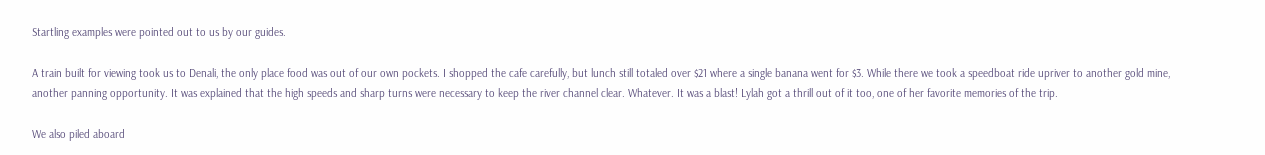Startling examples were pointed out to us by our guides.

A train built for viewing took us to Denali, the only place food was out of our own pockets. I shopped the cafe carefully, but lunch still totaled over $21 where a single banana went for $3. While there we took a speedboat ride upriver to another gold mine, another panning opportunity. It was explained that the high speeds and sharp turns were necessary to keep the river channel clear. Whatever. It was a blast! Lylah got a thrill out of it too, one of her favorite memories of the trip.

We also piled aboard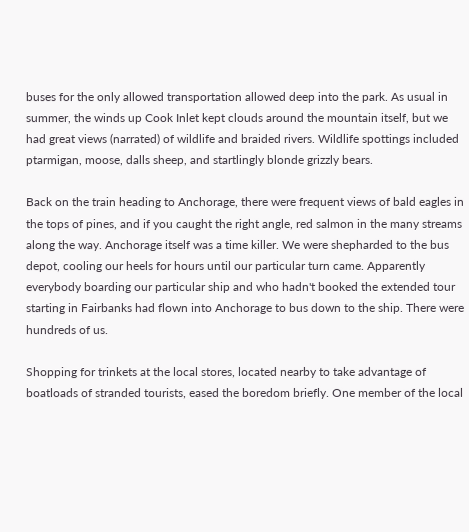buses for the only allowed transportation allowed deep into the park. As usual in summer, the winds up Cook Inlet kept clouds around the mountain itself, but we had great views (narrated) of wildlife and braided rivers. Wildlife spottings included ptarmigan, moose, dalls sheep, and startlingly blonde grizzly bears.

Back on the train heading to Anchorage, there were frequent views of bald eagles in the tops of pines, and if you caught the right angle, red salmon in the many streams along the way. Anchorage itself was a time killer. We were shepharded to the bus depot, cooling our heels for hours until our particular turn came. Apparently everybody boarding our particular ship and who hadn't booked the extended tour starting in Fairbanks had flown into Anchorage to bus down to the ship. There were hundreds of us.

Shopping for trinkets at the local stores, located nearby to take advantage of boatloads of stranded tourists, eased the boredom briefly. One member of the local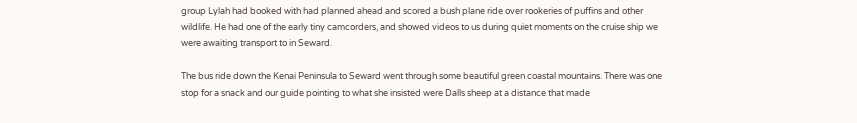group Lylah had booked with had planned ahead and scored a bush plane ride over rookeries of puffins and other wildlife. He had one of the early tiny camcorders, and showed videos to us during quiet moments on the cruise ship we were awaiting transport to in Seward.

The bus ride down the Kenai Peninsula to Seward went through some beautiful green coastal mountains. There was one stop for a snack and our guide pointing to what she insisted were Dalls sheep at a distance that made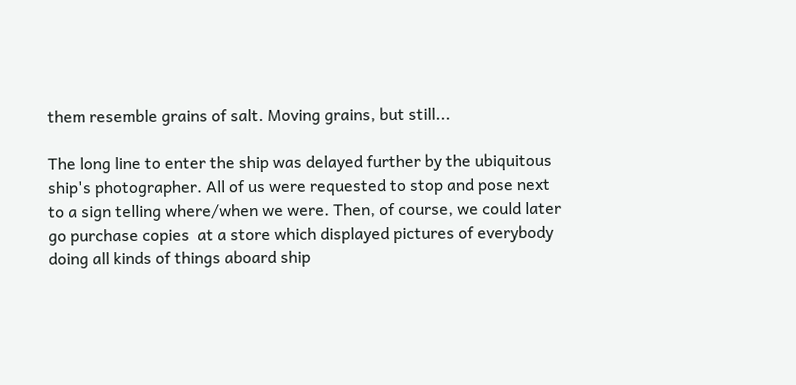them resemble grains of salt. Moving grains, but still...

The long line to enter the ship was delayed further by the ubiquitous ship's photographer. All of us were requested to stop and pose next to a sign telling where/when we were. Then, of course, we could later go purchase copies  at a store which displayed pictures of everybody doing all kinds of things aboard ship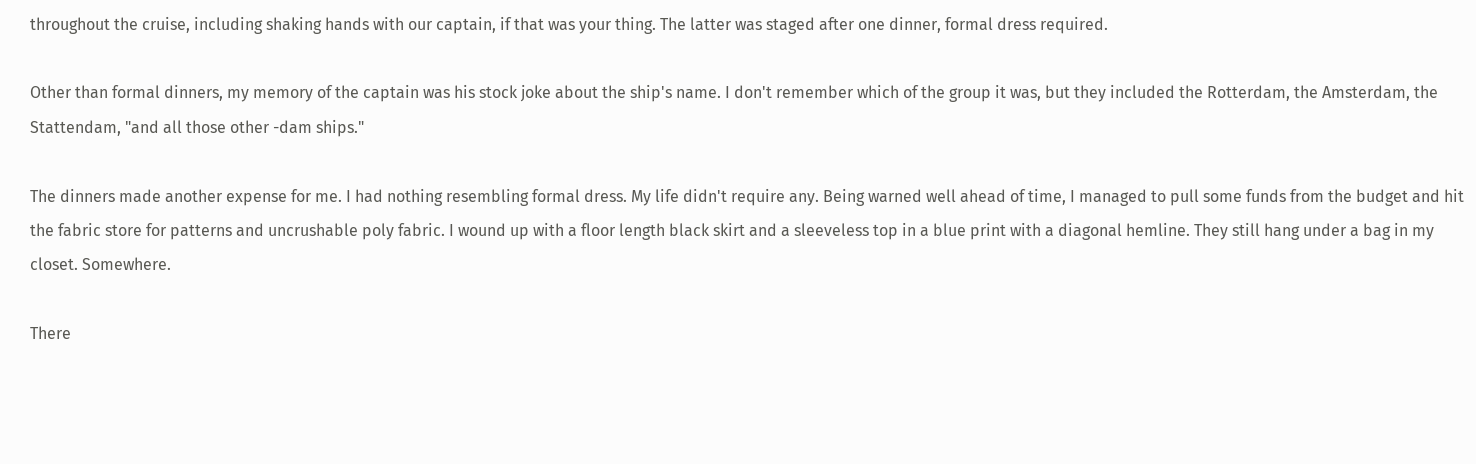throughout the cruise, including shaking hands with our captain, if that was your thing. The latter was staged after one dinner, formal dress required.

Other than formal dinners, my memory of the captain was his stock joke about the ship's name. I don't remember which of the group it was, but they included the Rotterdam, the Amsterdam, the Stattendam, "and all those other -dam ships."

The dinners made another expense for me. I had nothing resembling formal dress. My life didn't require any. Being warned well ahead of time, I managed to pull some funds from the budget and hit the fabric store for patterns and uncrushable poly fabric. I wound up with a floor length black skirt and a sleeveless top in a blue print with a diagonal hemline. They still hang under a bag in my closet. Somewhere.

There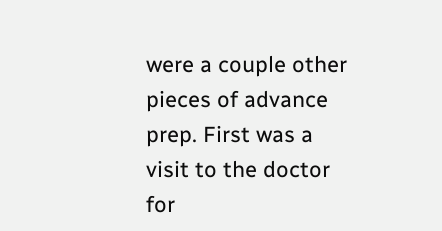were a couple other pieces of advance prep. First was a visit to the doctor for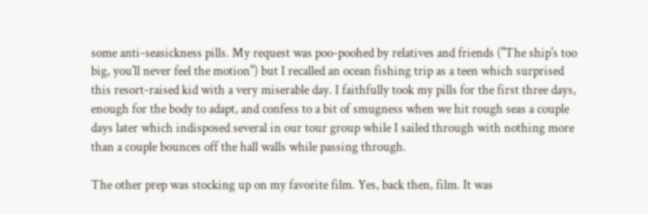some anti-seasickness pills. My request was poo-poohed by relatives and friends ("The ship's too big, you'll never feel the motion") but I recalled an ocean fishing trip as a teen which surprised this resort-raised kid with a very miserable day. I faithfully took my pills for the first three days, enough for the body to adapt, and confess to a bit of smugness when we hit rough seas a couple days later which indisposed several in our tour group while I sailed through with nothing more than a couple bounces off the hall walls while passing through.

The other prep was stocking up on my favorite film. Yes, back then, film. It was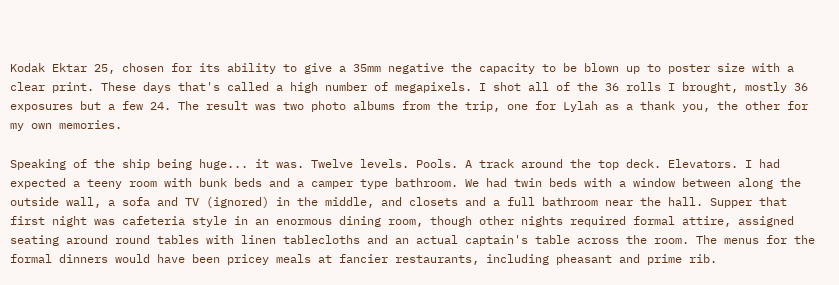Kodak Ektar 25, chosen for its ability to give a 35mm negative the capacity to be blown up to poster size with a clear print. These days that's called a high number of megapixels. I shot all of the 36 rolls I brought, mostly 36 exposures but a few 24. The result was two photo albums from the trip, one for Lylah as a thank you, the other for my own memories.

Speaking of the ship being huge... it was. Twelve levels. Pools. A track around the top deck. Elevators. I had expected a teeny room with bunk beds and a camper type bathroom. We had twin beds with a window between along the outside wall, a sofa and TV (ignored) in the middle, and closets and a full bathroom near the hall. Supper that first night was cafeteria style in an enormous dining room, though other nights required formal attire, assigned seating around round tables with linen tablecloths and an actual captain's table across the room. The menus for the formal dinners would have been pricey meals at fancier restaurants, including pheasant and prime rib.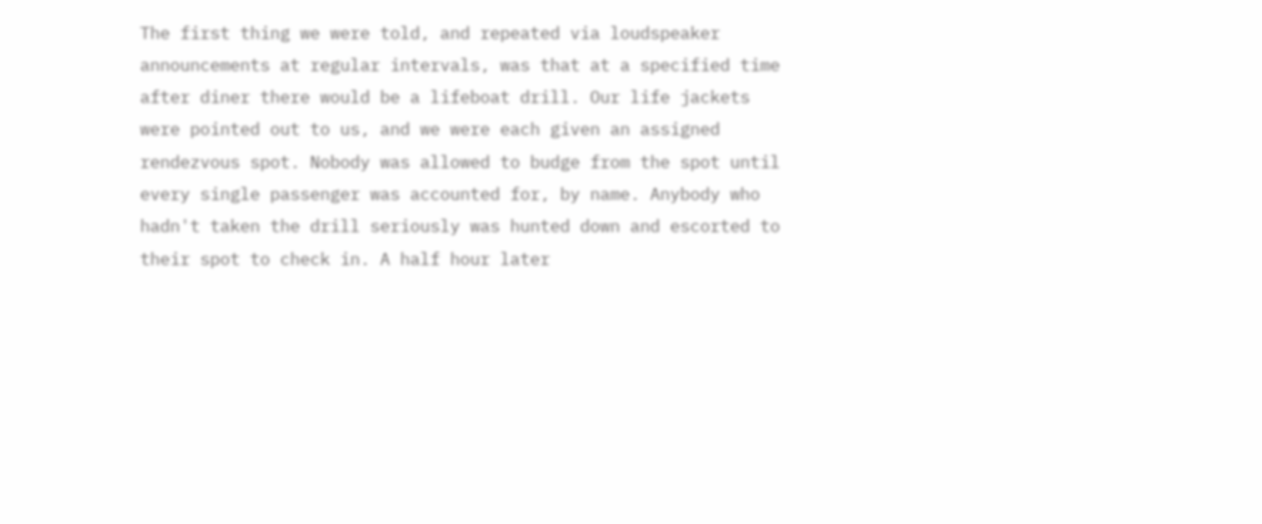The first thing we were told, and repeated via loudspeaker announcements at regular intervals, was that at a specified time after diner there would be a lifeboat drill. Our life jackets were pointed out to us, and we were each given an assigned rendezvous spot. Nobody was allowed to budge from the spot until every single passenger was accounted for, by name. Anybody who hadn't taken the drill seriously was hunted down and escorted to their spot to check in. A half hour later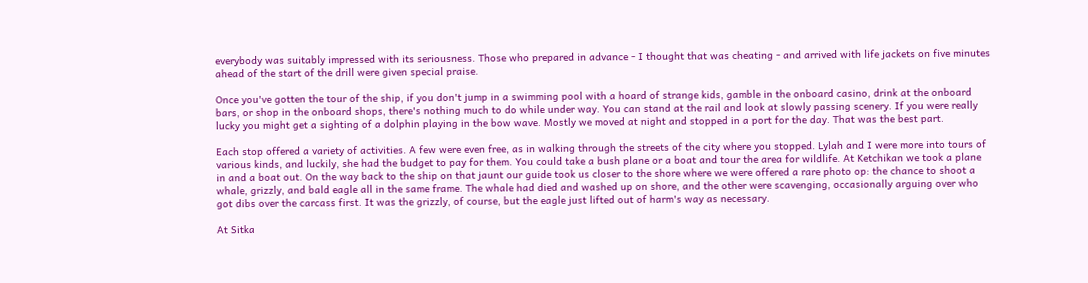everybody was suitably impressed with its seriousness. Those who prepared in advance - I thought that was cheating - and arrived with life jackets on five minutes ahead of the start of the drill were given special praise.

Once you've gotten the tour of the ship, if you don't jump in a swimming pool with a hoard of strange kids, gamble in the onboard casino, drink at the onboard bars, or shop in the onboard shops, there's nothing much to do while under way. You can stand at the rail and look at slowly passing scenery. If you were really lucky you might get a sighting of a dolphin playing in the bow wave. Mostly we moved at night and stopped in a port for the day. That was the best part.

Each stop offered a variety of activities. A few were even free, as in walking through the streets of the city where you stopped. Lylah and I were more into tours of various kinds, and luckily, she had the budget to pay for them. You could take a bush plane or a boat and tour the area for wildlife. At Ketchikan we took a plane in and a boat out. On the way back to the ship on that jaunt our guide took us closer to the shore where we were offered a rare photo op: the chance to shoot a whale, grizzly, and bald eagle all in the same frame. The whale had died and washed up on shore, and the other were scavenging, occasionally arguing over who got dibs over the carcass first. It was the grizzly, of course, but the eagle just lifted out of harm's way as necessary.

At Sitka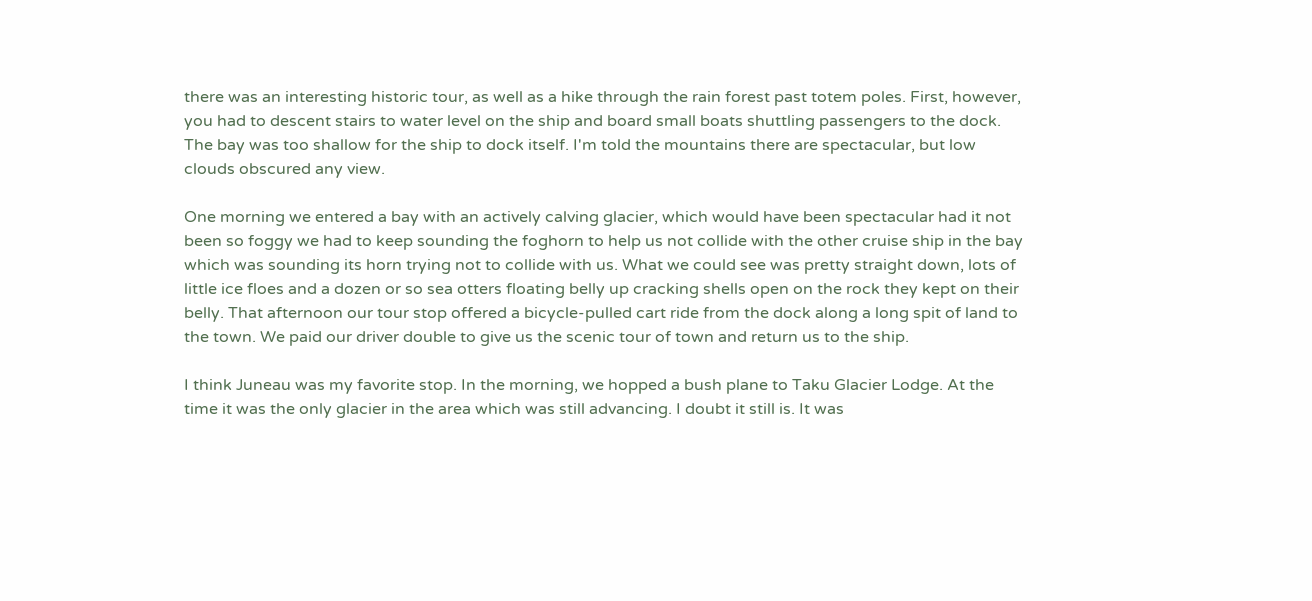there was an interesting historic tour, as well as a hike through the rain forest past totem poles. First, however, you had to descent stairs to water level on the ship and board small boats shuttling passengers to the dock. The bay was too shallow for the ship to dock itself. I'm told the mountains there are spectacular, but low clouds obscured any view.

One morning we entered a bay with an actively calving glacier, which would have been spectacular had it not been so foggy we had to keep sounding the foghorn to help us not collide with the other cruise ship in the bay which was sounding its horn trying not to collide with us. What we could see was pretty straight down, lots of little ice floes and a dozen or so sea otters floating belly up cracking shells open on the rock they kept on their belly. That afternoon our tour stop offered a bicycle-pulled cart ride from the dock along a long spit of land to the town. We paid our driver double to give us the scenic tour of town and return us to the ship.

I think Juneau was my favorite stop. In the morning, we hopped a bush plane to Taku Glacier Lodge. At the time it was the only glacier in the area which was still advancing. I doubt it still is. It was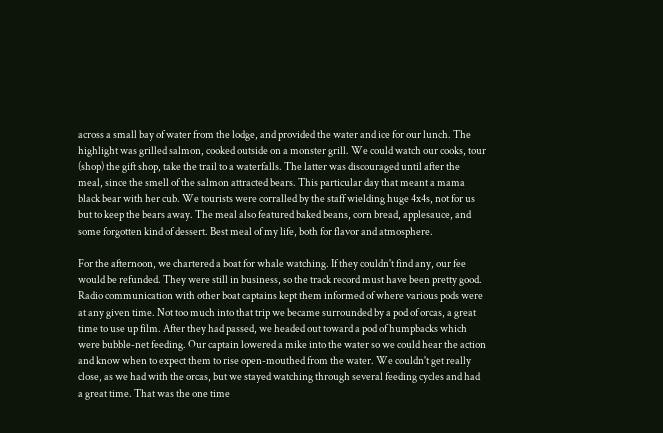across a small bay of water from the lodge, and provided the water and ice for our lunch. The highlight was grilled salmon, cooked outside on a monster grill. We could watch our cooks, tour (shop) the gift shop, take the trail to a waterfalls. The latter was discouraged until after the meal, since the smell of the salmon attracted bears. This particular day that meant a mama black bear with her cub. We tourists were corralled by the staff wielding huge 4x4s, not for us but to keep the bears away. The meal also featured baked beans, corn bread, applesauce, and some forgotten kind of dessert. Best meal of my life, both for flavor and atmosphere.

For the afternoon, we chartered a boat for whale watching. If they couldn't find any, our fee would be refunded. They were still in business, so the track record must have been pretty good. Radio communication with other boat captains kept them informed of where various pods were at any given time. Not too much into that trip we became surrounded by a pod of orcas, a great time to use up film. After they had passed, we headed out toward a pod of humpbacks which were bubble-net feeding. Our captain lowered a mike into the water so we could hear the action and know when to expect them to rise open-mouthed from the water. We couldn't get really close, as we had with the orcas, but we stayed watching through several feeding cycles and had a great time. That was the one time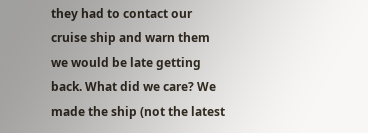they had to contact our cruise ship and warn them we would be late getting back. What did we care? We made the ship (not the latest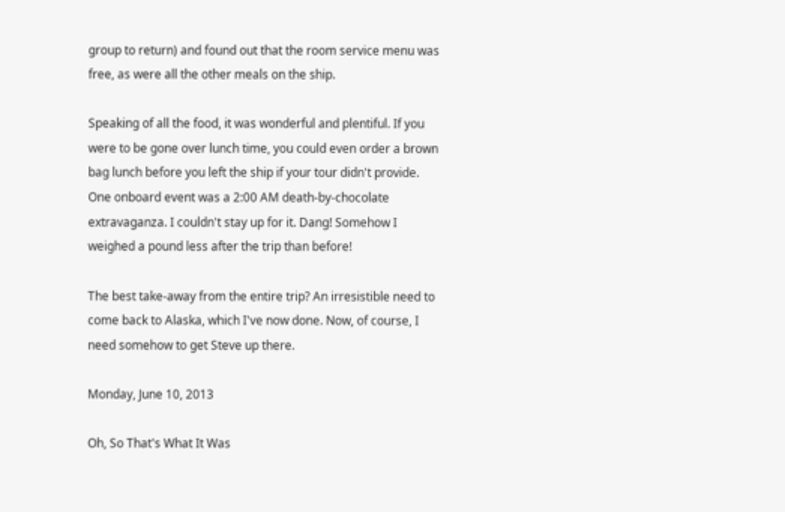group to return) and found out that the room service menu was free, as were all the other meals on the ship.

Speaking of all the food, it was wonderful and plentiful. If you were to be gone over lunch time, you could even order a brown bag lunch before you left the ship if your tour didn't provide.  One onboard event was a 2:00 AM death-by-chocolate extravaganza. I couldn't stay up for it. Dang! Somehow I weighed a pound less after the trip than before!

The best take-away from the entire trip? An irresistible need to come back to Alaska, which I've now done. Now, of course, I need somehow to get Steve up there.

Monday, June 10, 2013

Oh, So That's What It Was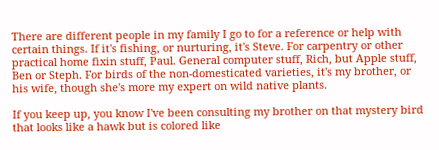There are different people in my family I go to for a reference or help with certain things. If it's fishing, or nurturing, it's Steve. For carpentry or other practical home fixin stuff, Paul. General computer stuff, Rich, but Apple stuff, Ben or Steph. For birds of the non-domesticated varieties, it's my brother, or his wife, though she's more my expert on wild native plants.

If you keep up, you know I've been consulting my brother on that mystery bird that looks like a hawk but is colored like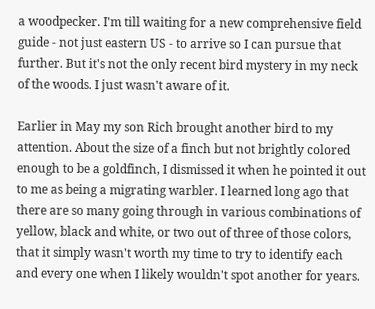a woodpecker. I'm till waiting for a new comprehensive field guide - not just eastern US - to arrive so I can pursue that further. But it's not the only recent bird mystery in my neck of the woods. I just wasn't aware of it.

Earlier in May my son Rich brought another bird to my attention. About the size of a finch but not brightly colored enough to be a goldfinch, I dismissed it when he pointed it out to me as being a migrating warbler. I learned long ago that there are so many going through in various combinations of yellow, black and white, or two out of three of those colors, that it simply wasn't worth my time to try to identify each and every one when I likely wouldn't spot another for years.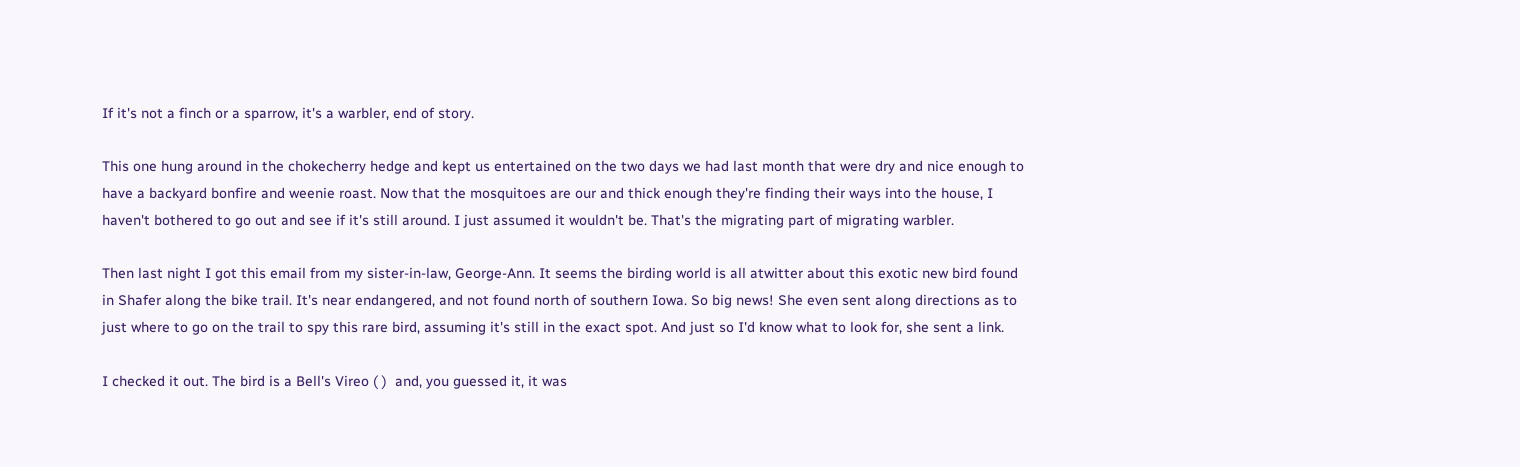If it's not a finch or a sparrow, it's a warbler, end of story.

This one hung around in the chokecherry hedge and kept us entertained on the two days we had last month that were dry and nice enough to have a backyard bonfire and weenie roast. Now that the mosquitoes are our and thick enough they're finding their ways into the house, I haven't bothered to go out and see if it's still around. I just assumed it wouldn't be. That's the migrating part of migrating warbler.

Then last night I got this email from my sister-in-law, George-Ann. It seems the birding world is all atwitter about this exotic new bird found in Shafer along the bike trail. It's near endangered, and not found north of southern Iowa. So big news! She even sent along directions as to just where to go on the trail to spy this rare bird, assuming it's still in the exact spot. And just so I'd know what to look for, she sent a link.

I checked it out. The bird is a Bell's Vireo ( )  and, you guessed it, it was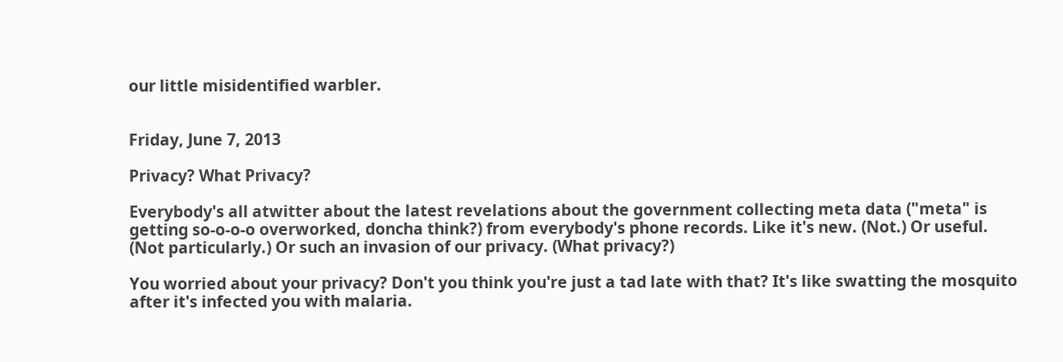our little misidentified warbler.


Friday, June 7, 2013

Privacy? What Privacy?

Everybody's all atwitter about the latest revelations about the government collecting meta data ("meta" is getting so-o-o-o overworked, doncha think?) from everybody's phone records. Like it's new. (Not.) Or useful. (Not particularly.) Or such an invasion of our privacy. (What privacy?)

You worried about your privacy? Don't you think you're just a tad late with that? It's like swatting the mosquito after it's infected you with malaria.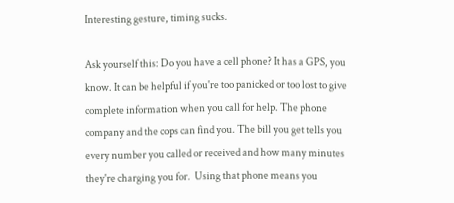Interesting gesture, timing sucks.

Ask yourself this: Do you have a cell phone? It has a GPS, you know. It can be helpful if you're too panicked or too lost to give complete information when you call for help. The phone company and the cops can find you. The bill you get tells you every number you called or received and how many minutes they're charging you for.  Using that phone means you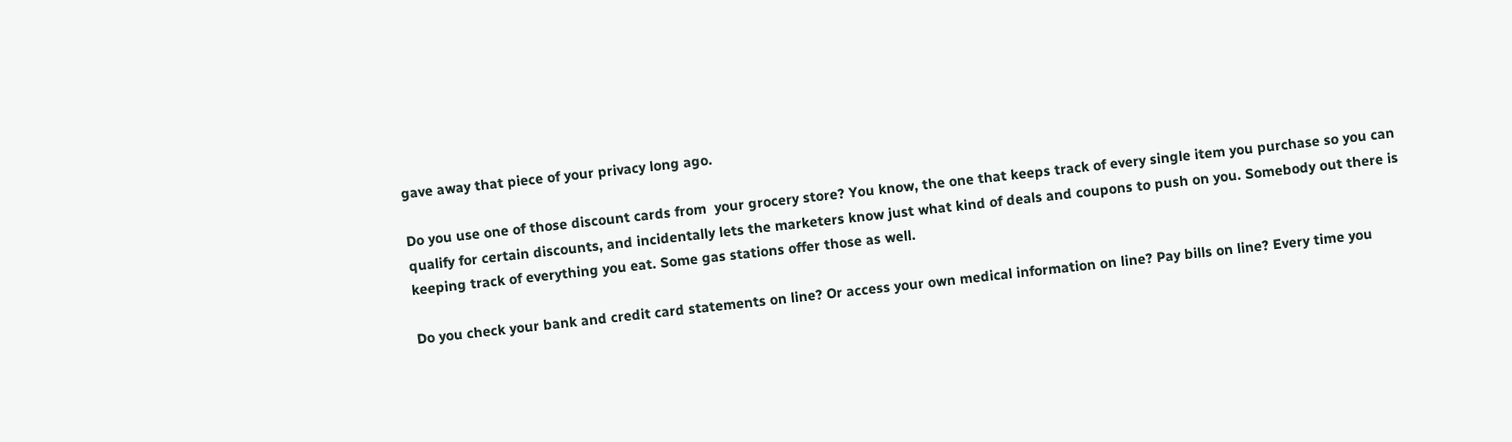gave away that piece of your privacy long ago.

Do you use one of those discount cards from  your grocery store? You know, the one that keeps track of every single item you purchase so you can qualify for certain discounts, and incidentally lets the marketers know just what kind of deals and coupons to push on you. Somebody out there is keeping track of everything you eat. Some gas stations offer those as well.

Do you check your bank and credit card statements on line? Or access your own medical information on line? Pay bills on line? Every time you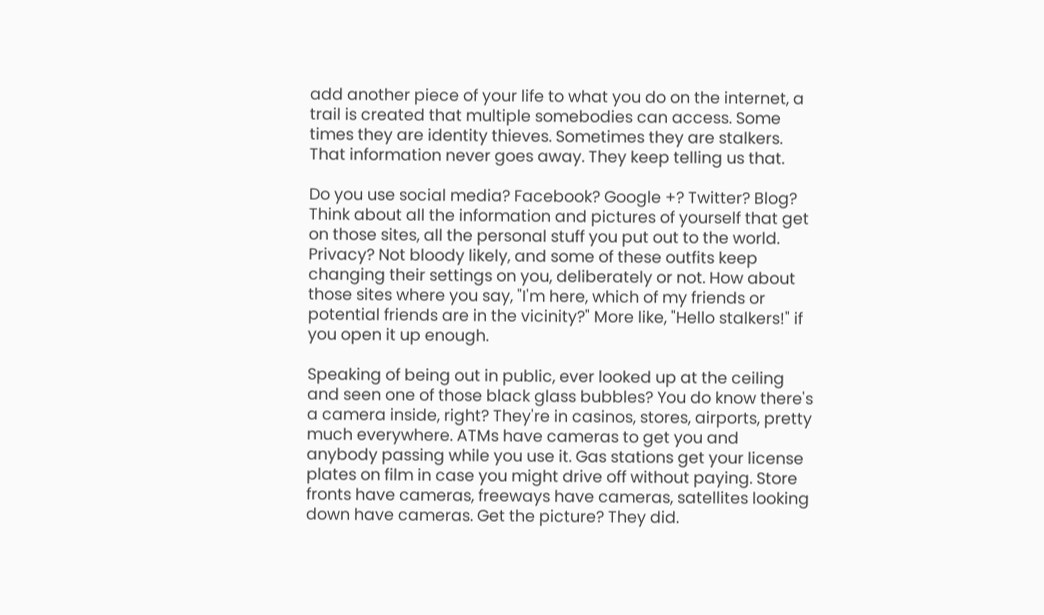add another piece of your life to what you do on the internet, a trail is created that multiple somebodies can access. Some times they are identity thieves. Sometimes they are stalkers. That information never goes away. They keep telling us that.

Do you use social media? Facebook? Google +? Twitter? Blog? Think about all the information and pictures of yourself that get on those sites, all the personal stuff you put out to the world. Privacy? Not bloody likely, and some of these outfits keep changing their settings on you, deliberately or not. How about those sites where you say, "I'm here, which of my friends or potential friends are in the vicinity?" More like, "Hello stalkers!" if you open it up enough.

Speaking of being out in public, ever looked up at the ceiling and seen one of those black glass bubbles? You do know there's a camera inside, right? They're in casinos, stores, airports, pretty much everywhere. ATMs have cameras to get you and anybody passing while you use it. Gas stations get your license plates on film in case you might drive off without paying. Store fronts have cameras, freeways have cameras, satellites looking down have cameras. Get the picture? They did.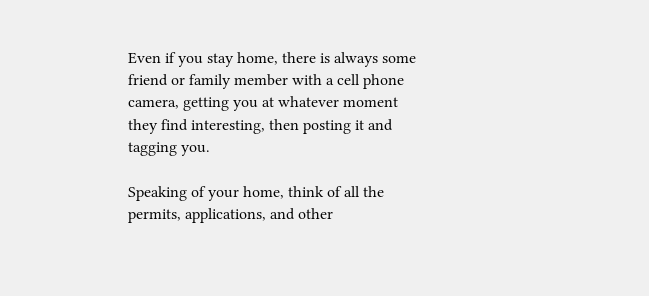Even if you stay home, there is always some friend or family member with a cell phone camera, getting you at whatever moment they find interesting, then posting it and tagging you.

Speaking of your home, think of all the permits, applications, and other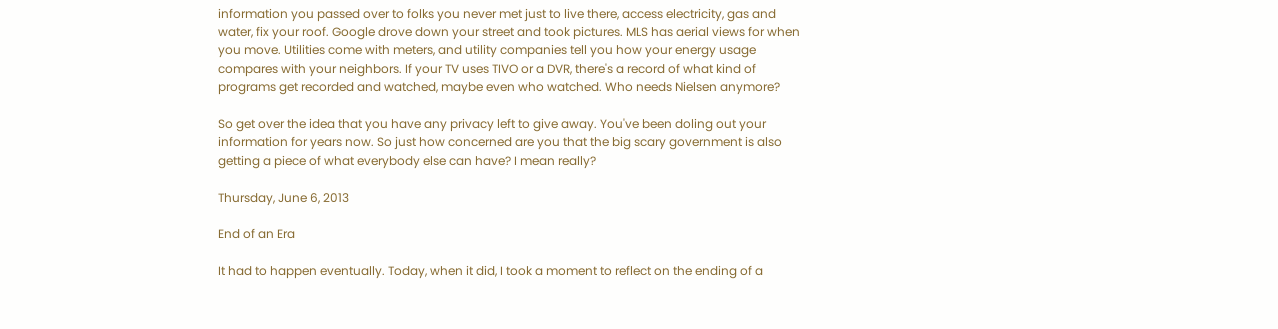information you passed over to folks you never met just to live there, access electricity, gas and water, fix your roof. Google drove down your street and took pictures. MLS has aerial views for when you move. Utilities come with meters, and utility companies tell you how your energy usage compares with your neighbors. If your TV uses TIVO or a DVR, there's a record of what kind of programs get recorded and watched, maybe even who watched. Who needs Nielsen anymore?

So get over the idea that you have any privacy left to give away. You've been doling out your information for years now. So just how concerned are you that the big scary government is also getting a piece of what everybody else can have? I mean really?

Thursday, June 6, 2013

End of an Era

It had to happen eventually. Today, when it did, I took a moment to reflect on the ending of a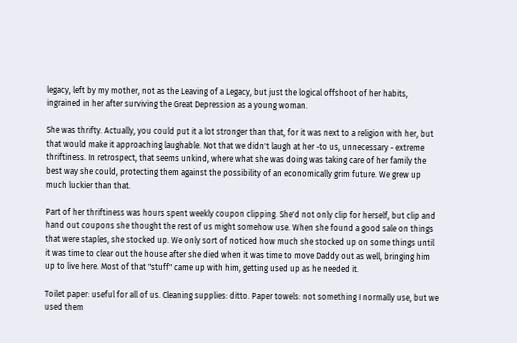legacy, left by my mother, not as the Leaving of a Legacy, but just the logical offshoot of her habits, ingrained in her after surviving the Great Depression as a young woman.

She was thrifty. Actually, you could put it a lot stronger than that, for it was next to a religion with her, but that would make it approaching laughable. Not that we didn't laugh at her -to us, unnecessary - extreme thriftiness. In retrospect, that seems unkind, where what she was doing was taking care of her family the best way she could, protecting them against the possibility of an economically grim future. We grew up much luckier than that.

Part of her thriftiness was hours spent weekly coupon clipping. She'd not only clip for herself, but clip and hand out coupons she thought the rest of us might somehow use. When she found a good sale on things that were staples, she stocked up. We only sort of noticed how much she stocked up on some things until it was time to clear out the house after she died when it was time to move Daddy out as well, bringing him up to live here. Most of that "stuff" came up with him, getting used up as he needed it.

Toilet paper: useful for all of us. Cleaning supplies: ditto. Paper towels: not something I normally use, but we used them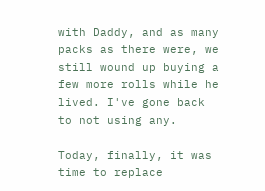with Daddy, and as many packs as there were, we still wound up buying a few more rolls while he lived. I've gone back to not using any.

Today, finally, it was time to replace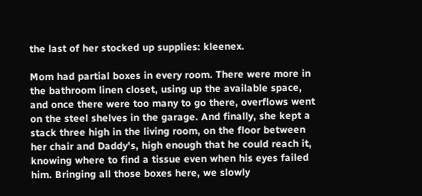the last of her stocked up supplies: kleenex.

Mom had partial boxes in every room. There were more in the bathroom linen closet, using up the available space, and once there were too many to go there, overflows went on the steel shelves in the garage. And finally, she kept a stack three high in the living room, on the floor between her chair and Daddy's, high enough that he could reach it, knowing where to find a tissue even when his eyes failed him. Bringing all those boxes here, we slowly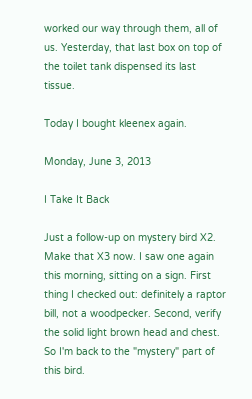worked our way through them, all of us. Yesterday, that last box on top of the toilet tank dispensed its last tissue.

Today I bought kleenex again.

Monday, June 3, 2013

I Take It Back

Just a follow-up on mystery bird X2. Make that X3 now. I saw one again this morning, sitting on a sign. First thing I checked out: definitely a raptor bill, not a woodpecker. Second, verify the solid light brown head and chest. So I'm back to the "mystery" part of this bird.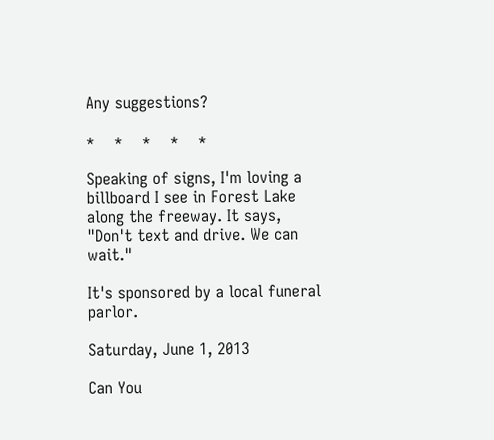Any suggestions?

*    *    *    *    *

Speaking of signs, I'm loving a billboard I see in Forest Lake along the freeway. It says, "Don't text and drive. We can wait."

It's sponsored by a local funeral parlor.

Saturday, June 1, 2013

Can You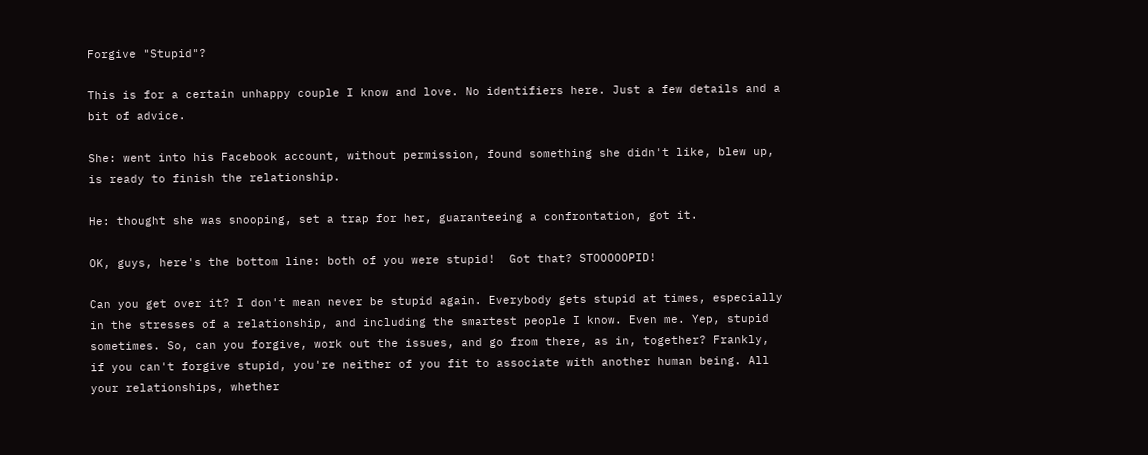Forgive "Stupid"?

This is for a certain unhappy couple I know and love. No identifiers here. Just a few details and a bit of advice.

She: went into his Facebook account, without permission, found something she didn't like, blew up, is ready to finish the relationship.

He: thought she was snooping, set a trap for her, guaranteeing a confrontation, got it.

OK, guys, here's the bottom line: both of you were stupid!  Got that? STOOOOOPID!

Can you get over it? I don't mean never be stupid again. Everybody gets stupid at times, especially in the stresses of a relationship, and including the smartest people I know. Even me. Yep, stupid sometimes. So, can you forgive, work out the issues, and go from there, as in, together? Frankly, if you can't forgive stupid, you're neither of you fit to associate with another human being. All your relationships, whether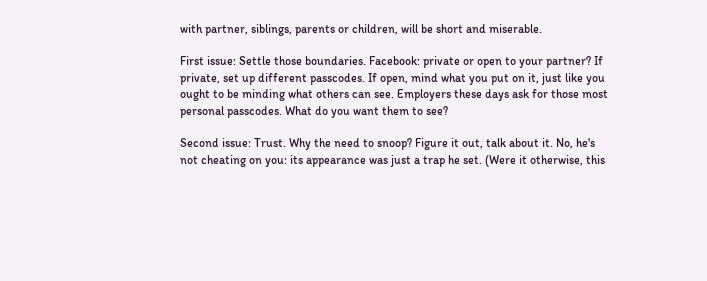with partner, siblings, parents or children, will be short and miserable.

First issue: Settle those boundaries. Facebook: private or open to your partner? If private, set up different passcodes. If open, mind what you put on it, just like you ought to be minding what others can see. Employers these days ask for those most personal passcodes. What do you want them to see?

Second issue: Trust. Why the need to snoop? Figure it out, talk about it. No, he's not cheating on you: its appearance was just a trap he set. (Were it otherwise, this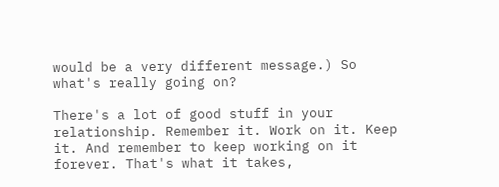would be a very different message.) So what's really going on?

There's a lot of good stuff in your relationship. Remember it. Work on it. Keep it. And remember to keep working on it forever. That's what it takes,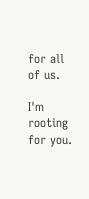for all of us.

I'm rooting for you.